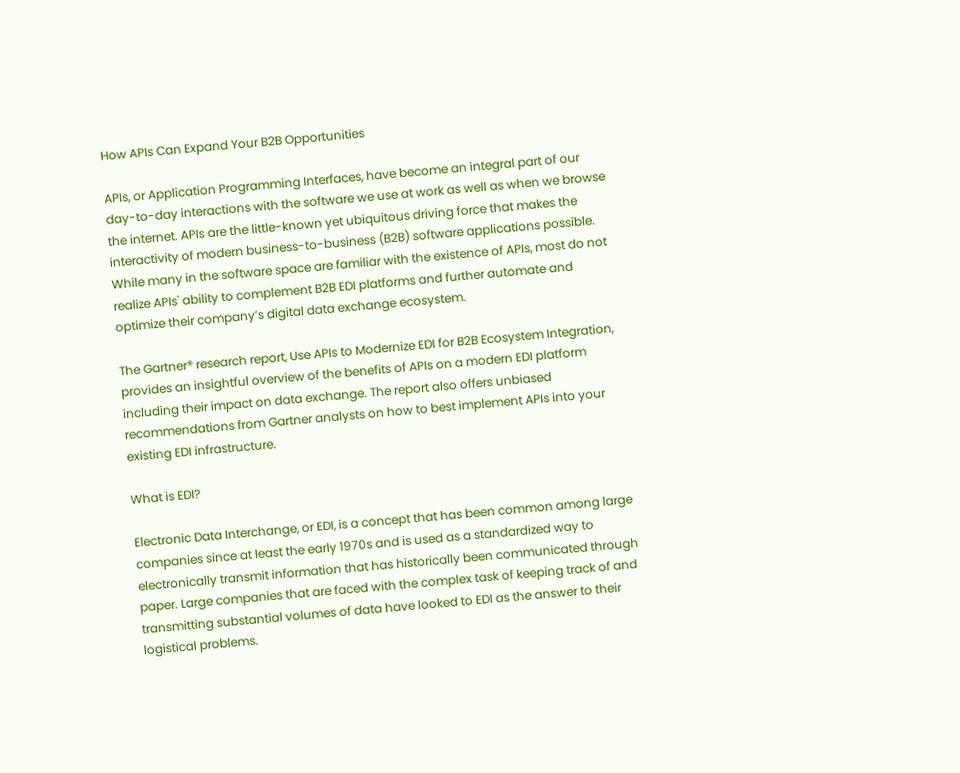How APIs Can Expand Your B2B Opportunities

APIs, or Application Programming Interfaces, have become an integral part of our day-to-day interactions with the software we use at work as well as when we browse the internet. APIs are the little-known yet ubiquitous driving force that makes the interactivity of modern business-to-business (B2B) software applications possible. While many in the software space are familiar with the existence of APIs, most do not realize APIs' ability to complement B2B EDI platforms and further automate and optimize their company’s digital data exchange ecosystem.

The Gartner® research report, Use APIs to Modernize EDI for B2B Ecosystem Integration, provides an insightful overview of the benefits of APIs on a modern EDI platform including their impact on data exchange. The report also offers unbiased recommendations from Gartner analysts on how to best implement APIs into your existing EDI infrastructure.

What is EDI?

Electronic Data Interchange, or EDI, is a concept that has been common among large companies since at least the early 1970s and is used as a standardized way to electronically transmit information that has historically been communicated through paper. Large companies that are faced with the complex task of keeping track of and transmitting substantial volumes of data have looked to EDI as the answer to their logistical problems.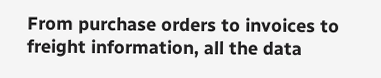From purchase orders to invoices to freight information, all the data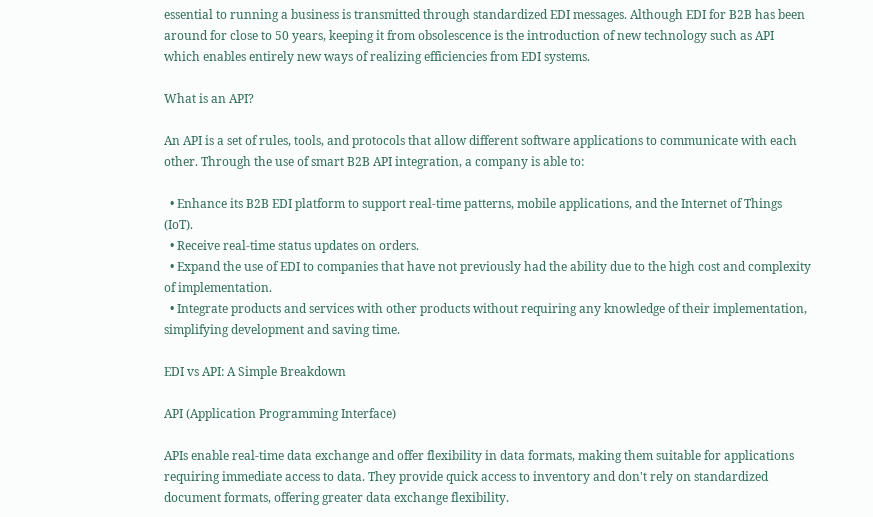essential to running a business is transmitted through standardized EDI messages. Although EDI for B2B has been around for close to 50 years, keeping it from obsolescence is the introduction of new technology such as API which enables entirely new ways of realizing efficiencies from EDI systems.

What is an API?

An API is a set of rules, tools, and protocols that allow different software applications to communicate with each other. Through the use of smart B2B API integration, a company is able to:

  • Enhance its B2B EDI platform to support real-time patterns, mobile applications, and the Internet of Things (IoT).
  • Receive real-time status updates on orders.
  • Expand the use of EDI to companies that have not previously had the ability due to the high cost and complexity of implementation.
  • Integrate products and services with other products without requiring any knowledge of their implementation, simplifying development and saving time.

EDI vs API: A Simple Breakdown

API (Application Programming Interface)

APIs enable real-time data exchange and offer flexibility in data formats, making them suitable for applications requiring immediate access to data. They provide quick access to inventory and don't rely on standardized document formats, offering greater data exchange flexibility.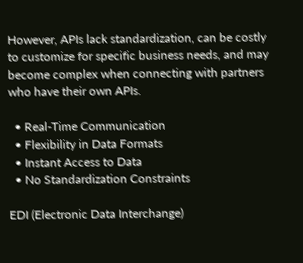However, APIs lack standardization, can be costly to customize for specific business needs, and may become complex when connecting with partners who have their own APIs.

  • Real-Time Communication
  • Flexibility in Data Formats
  • Instant Access to Data
  • No Standardization Constraints

EDI (Electronic Data Interchange)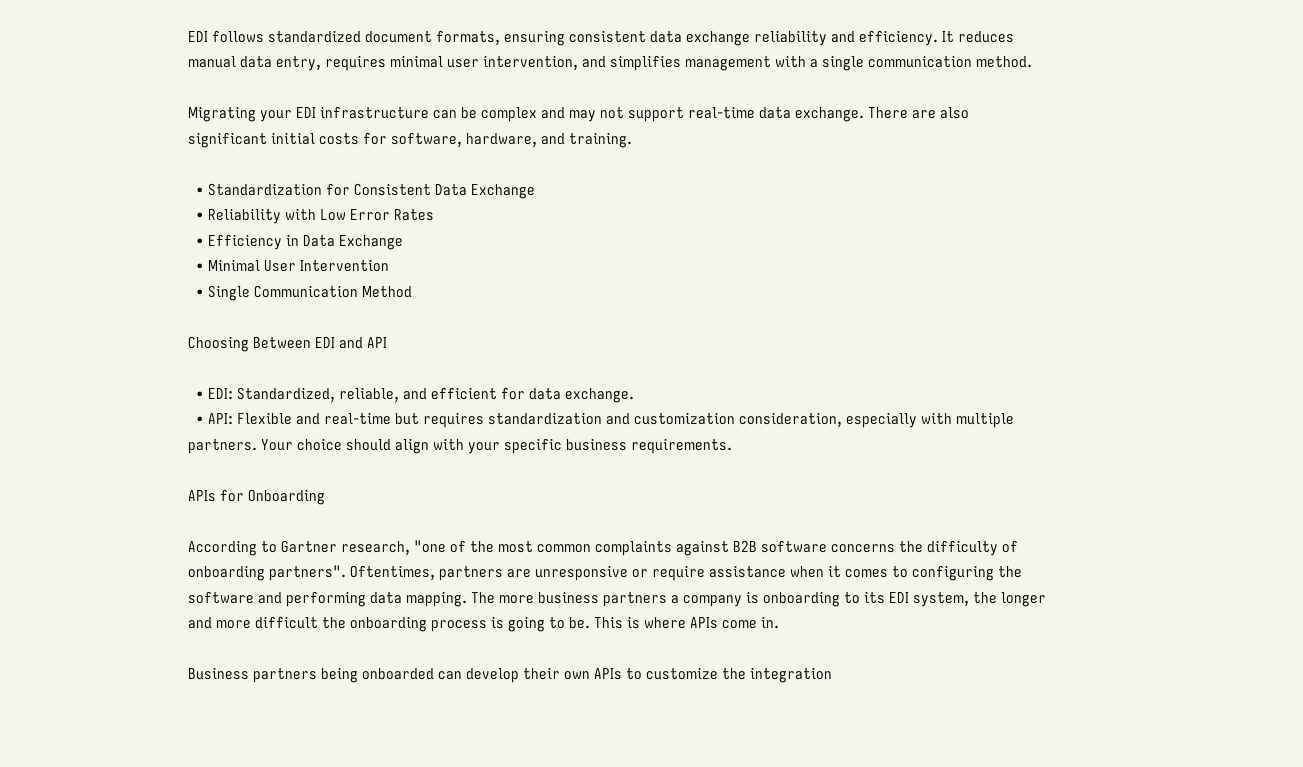EDI follows standardized document formats, ensuring consistent data exchange reliability and efficiency. It reduces manual data entry, requires minimal user intervention, and simplifies management with a single communication method.

Migrating your EDI infrastructure can be complex and may not support real-time data exchange. There are also significant initial costs for software, hardware, and training.

  • Standardization for Consistent Data Exchange
  • Reliability with Low Error Rates
  • Efficiency in Data Exchange
  • Minimal User Intervention
  • Single Communication Method

Choosing Between EDI and API

  • EDI: Standardized, reliable, and efficient for data exchange.
  • API: Flexible and real-time but requires standardization and customization consideration, especially with multiple partners. Your choice should align with your specific business requirements.

APIs for Onboarding

According to Gartner research, "one of the most common complaints against B2B software concerns the difficulty of onboarding partners". Oftentimes, partners are unresponsive or require assistance when it comes to configuring the software and performing data mapping. The more business partners a company is onboarding to its EDI system, the longer and more difficult the onboarding process is going to be. This is where APIs come in.

Business partners being onboarded can develop their own APIs to customize the integration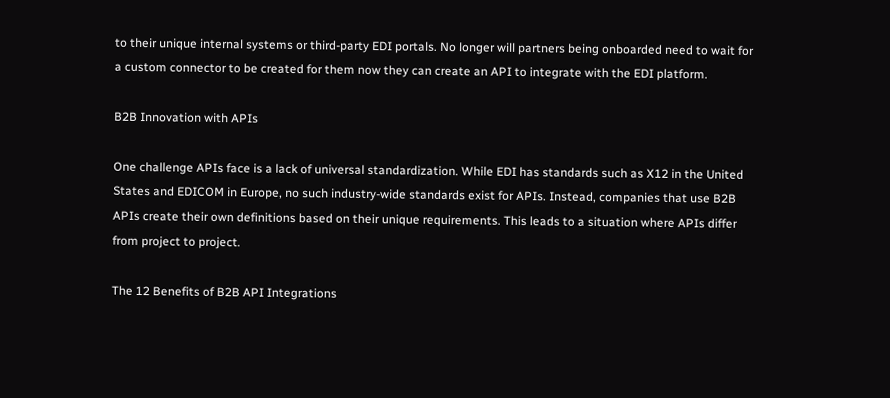to their unique internal systems or third-party EDI portals. No longer will partners being onboarded need to wait for a custom connector to be created for them now they can create an API to integrate with the EDI platform.

B2B Innovation with APIs

One challenge APIs face is a lack of universal standardization. While EDI has standards such as X12 in the United States and EDICOM in Europe, no such industry-wide standards exist for APIs. Instead, companies that use B2B APIs create their own definitions based on their unique requirements. This leads to a situation where APIs differ from project to project.

The 12 Benefits of B2B API Integrations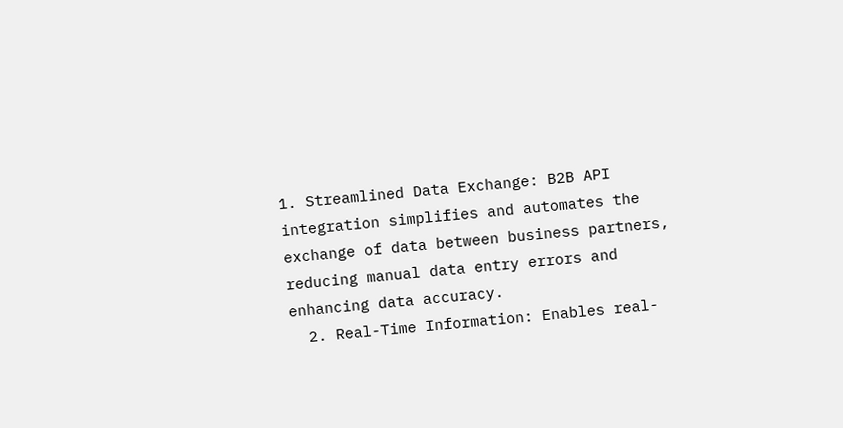1. Streamlined Data Exchange: B2B API integration simplifies and automates the exchange of data between business partners, reducing manual data entry errors and enhancing data accuracy.
  2. Real-Time Information: Enables real-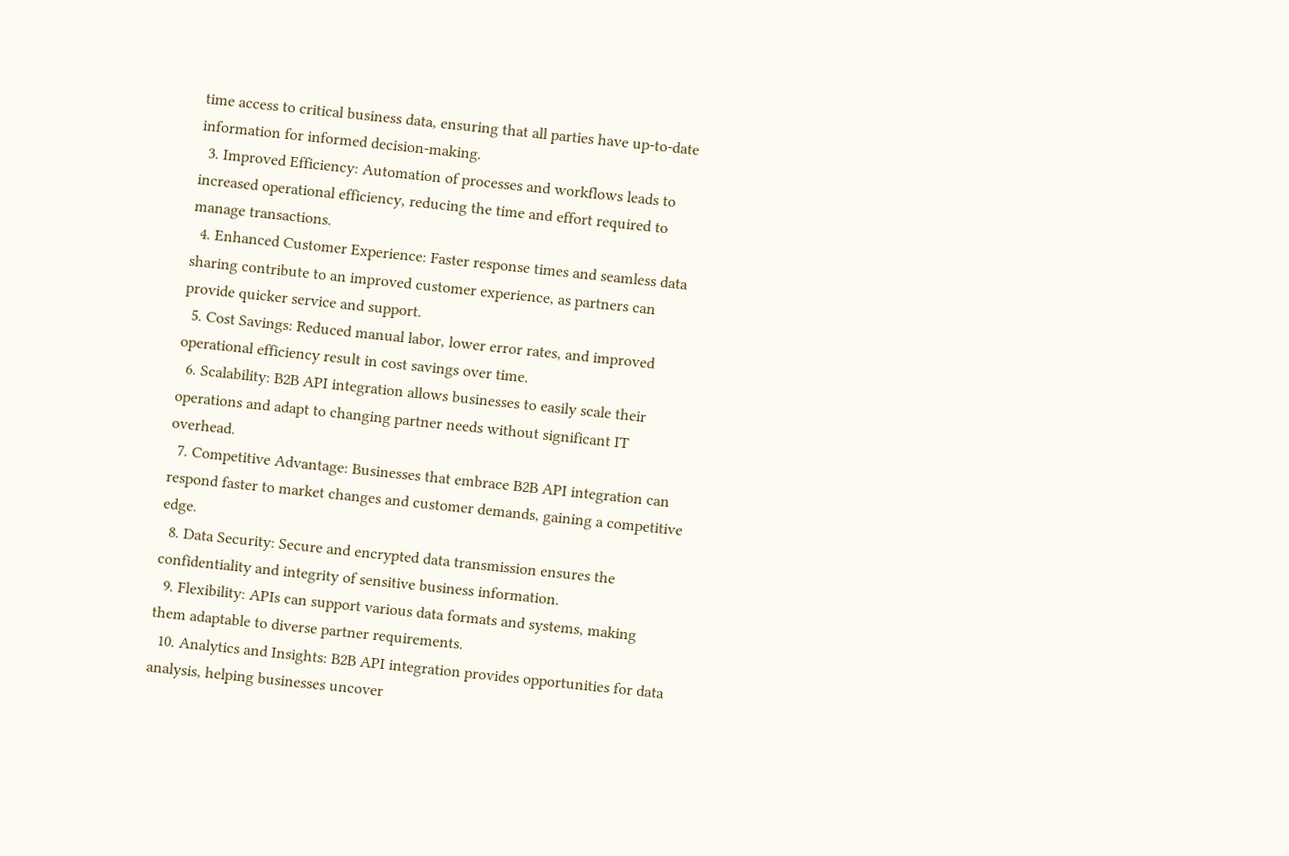time access to critical business data, ensuring that all parties have up-to-date information for informed decision-making.
  3. Improved Efficiency: Automation of processes and workflows leads to increased operational efficiency, reducing the time and effort required to manage transactions.
  4. Enhanced Customer Experience: Faster response times and seamless data sharing contribute to an improved customer experience, as partners can provide quicker service and support.
  5. Cost Savings: Reduced manual labor, lower error rates, and improved operational efficiency result in cost savings over time.
  6. Scalability: B2B API integration allows businesses to easily scale their operations and adapt to changing partner needs without significant IT overhead.
  7. Competitive Advantage: Businesses that embrace B2B API integration can respond faster to market changes and customer demands, gaining a competitive edge.
  8. Data Security: Secure and encrypted data transmission ensures the confidentiality and integrity of sensitive business information.
  9. Flexibility: APIs can support various data formats and systems, making them adaptable to diverse partner requirements.
  10. Analytics and Insights: B2B API integration provides opportunities for data analysis, helping businesses uncover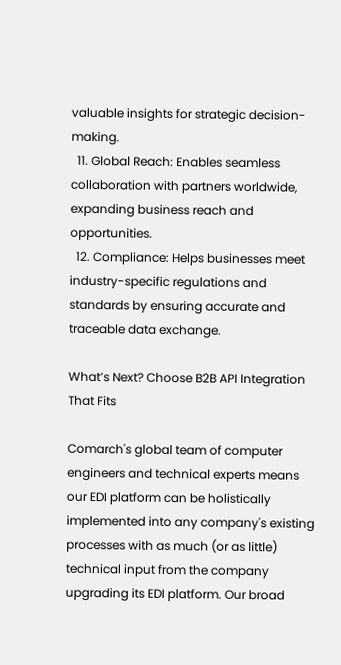valuable insights for strategic decision-making.
  11. Global Reach: Enables seamless collaboration with partners worldwide, expanding business reach and opportunities.
  12. Compliance: Helps businesses meet industry-specific regulations and standards by ensuring accurate and traceable data exchange.

What’s Next? Choose B2B API Integration That Fits

Comarch's global team of computer engineers and technical experts means our EDI platform can be holistically implemented into any company's existing processes with as much (or as little) technical input from the company upgrading its EDI platform. Our broad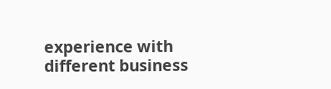experience with different business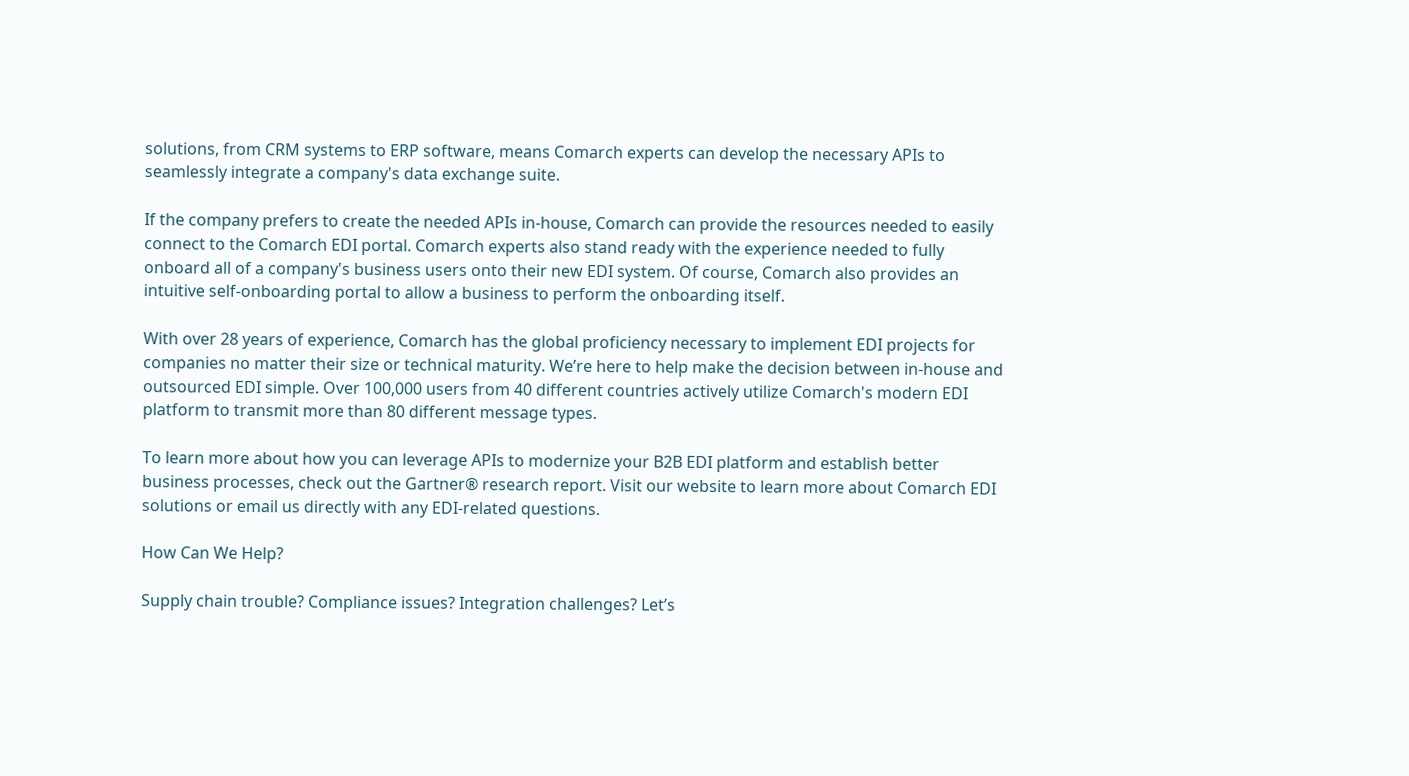solutions, from CRM systems to ERP software, means Comarch experts can develop the necessary APIs to seamlessly integrate a company's data exchange suite.

If the company prefers to create the needed APIs in-house, Comarch can provide the resources needed to easily connect to the Comarch EDI portal. Comarch experts also stand ready with the experience needed to fully onboard all of a company's business users onto their new EDI system. Of course, Comarch also provides an intuitive self-onboarding portal to allow a business to perform the onboarding itself.

With over 28 years of experience, Comarch has the global proficiency necessary to implement EDI projects for companies no matter their size or technical maturity. We’re here to help make the decision between in-house and outsourced EDI simple. Over 100,000 users from 40 different countries actively utilize Comarch's modern EDI platform to transmit more than 80 different message types.

To learn more about how you can leverage APIs to modernize your B2B EDI platform and establish better business processes, check out the Gartner® research report. Visit our website to learn more about Comarch EDI solutions or email us directly with any EDI-related questions.

How Can We Help?

Supply chain trouble? Compliance issues? Integration challenges? Let’s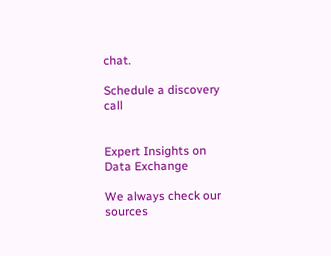chat.

Schedule a discovery call


Expert Insights on
Data Exchange

We always check our sources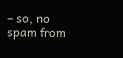– so, no spam from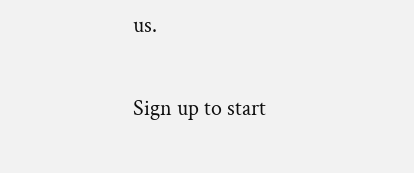us.

Sign up to start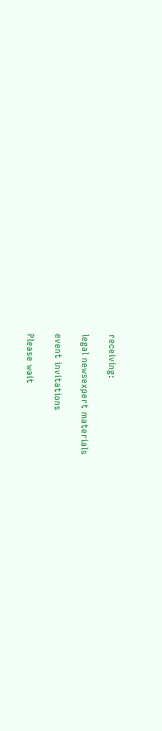receiving:

legal newsexpert materials

event invitations

Please wait